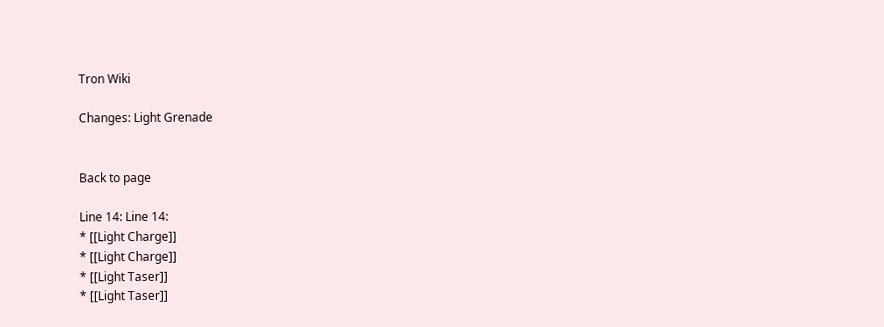Tron Wiki

Changes: Light Grenade


Back to page

Line 14: Line 14:
* [[Light Charge]]
* [[Light Charge]]
* [[Light Taser]]
* [[Light Taser]]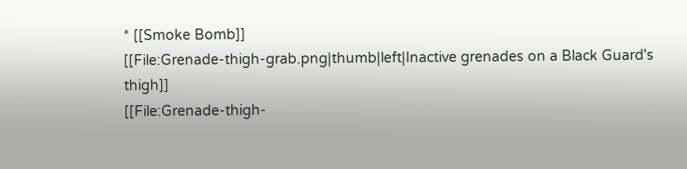* [[Smoke Bomb]]
[[File:Grenade-thigh-grab.png|thumb|left|Inactive grenades on a Black Guard's thigh]]
[[File:Grenade-thigh-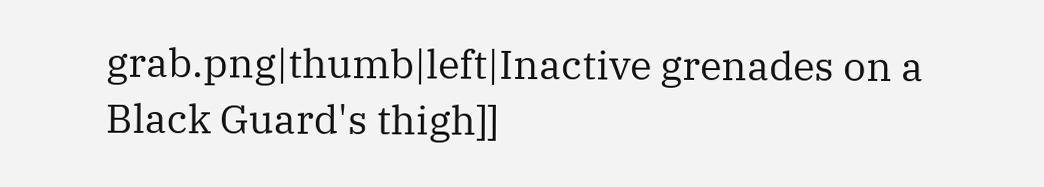grab.png|thumb|left|Inactive grenades on a Black Guard's thigh]]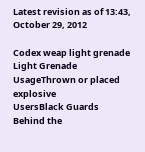Latest revision as of 13:43, October 29, 2012

Codex weap light grenade
Light Grenade
UsageThrown or placed explosive
UsersBlack Guards
Behind the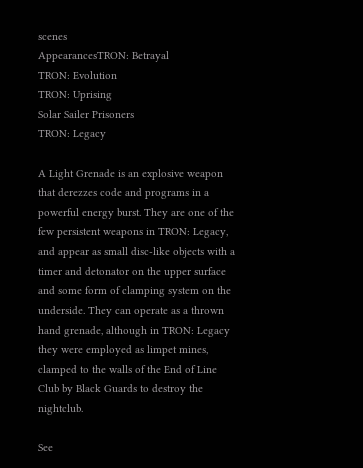scenes
AppearancesTRON: Betrayal
TRON: Evolution
TRON: Uprising
Solar Sailer Prisoners
TRON: Legacy

A Light Grenade is an explosive weapon that derezzes code and programs in a powerful energy burst. They are one of the few persistent weapons in TRON: Legacy, and appear as small disc-like objects with a timer and detonator on the upper surface and some form of clamping system on the underside. They can operate as a thrown hand grenade, although in TRON: Legacy they were employed as limpet mines, clamped to the walls of the End of Line Club by Black Guards to destroy the nightclub.

See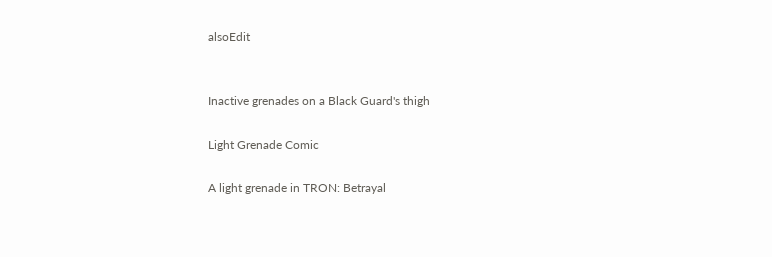alsoEdit


Inactive grenades on a Black Guard's thigh

Light Grenade Comic

A light grenade in TRON: Betrayal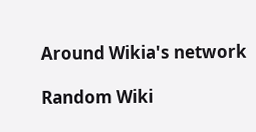Around Wikia's network

Random Wiki